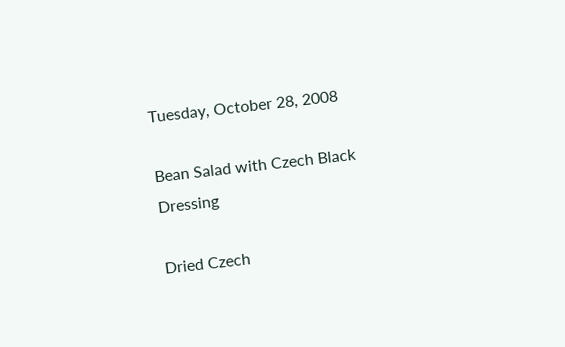Tuesday, October 28, 2008

Bean Salad with Czech Black Dressing

Dried Czech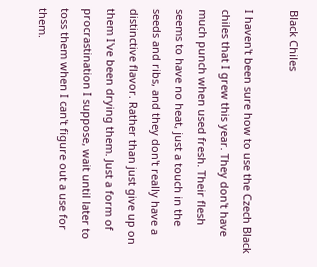Black Chiles

I haven't been sure how to use the Czech Black chiles that I grew this year. They don't have much punch when used fresh. Their flesh seems to have no heat, just a touch in the seeds and ribs, and they don't really have a distinctive flavor. Rather than just give up on them I've been drying them. Just a form of procrastination I suppose, wait until later to toss them when I can't figure out a use for them.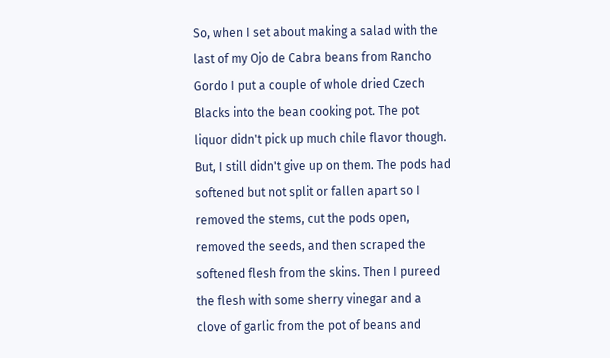So, when I set about making a salad with the last of my Ojo de Cabra beans from Rancho Gordo I put a couple of whole dried Czech Blacks into the bean cooking pot. The pot liquor didn't pick up much chile flavor though. But, I still didn't give up on them. The pods had softened but not split or fallen apart so I removed the stems, cut the pods open, removed the seeds, and then scraped the softened flesh from the skins. Then I pureed the flesh with some sherry vinegar and a clove of garlic from the pot of beans and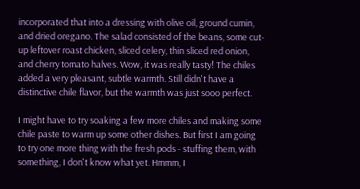incorporated that into a dressing with olive oil, ground cumin, and dried oregano. The salad consisted of the beans, some cut-up leftover roast chicken, sliced celery, thin sliced red onion, and cherry tomato halves. Wow, it was really tasty! The chiles added a very pleasant, subtle warmth. Still didn't have a distinctive chile flavor, but the warmth was just sooo perfect.

I might have to try soaking a few more chiles and making some chile paste to warm up some other dishes. But first I am going to try one more thing with the fresh pods - stuffing them, with something, I don't know what yet. Hmmm, I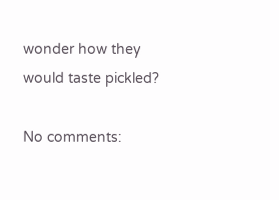wonder how they would taste pickled?

No comments: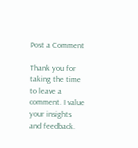Post a Comment

Thank you for taking the time to leave a comment. I value your insights and feedback.